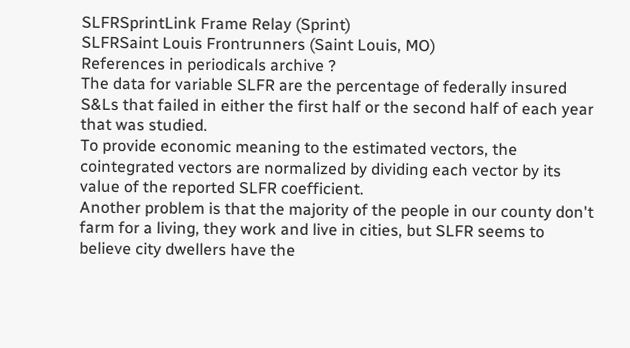SLFRSprintLink Frame Relay (Sprint)
SLFRSaint Louis Frontrunners (Saint Louis, MO)
References in periodicals archive ?
The data for variable SLFR are the percentage of federally insured S&Ls that failed in either the first half or the second half of each year that was studied.
To provide economic meaning to the estimated vectors, the cointegrated vectors are normalized by dividing each vector by its value of the reported SLFR coefficient.
Another problem is that the majority of the people in our county don't farm for a living, they work and live in cities, but SLFR seems to believe city dwellers have the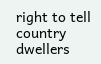right to tell country dwellers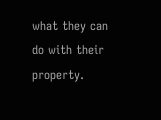what they can do with their property.